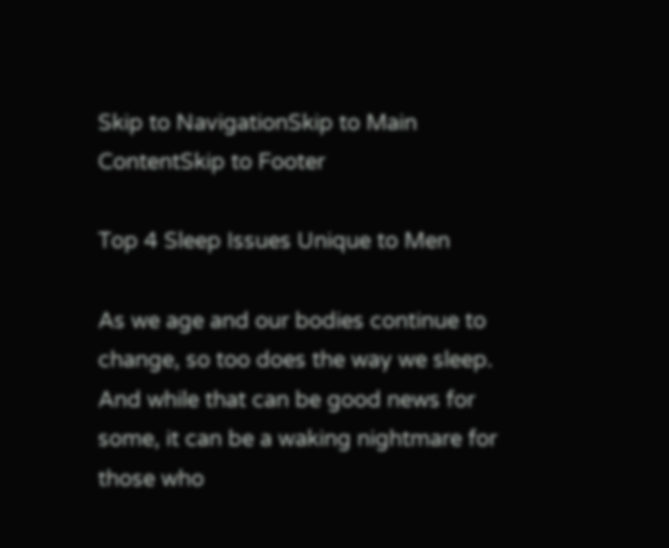Skip to NavigationSkip to Main ContentSkip to Footer

Top 4 Sleep Issues Unique to Men

As we age and our bodies continue to change, so too does the way we sleep. And while that can be good news for some, it can be a waking nightmare for those who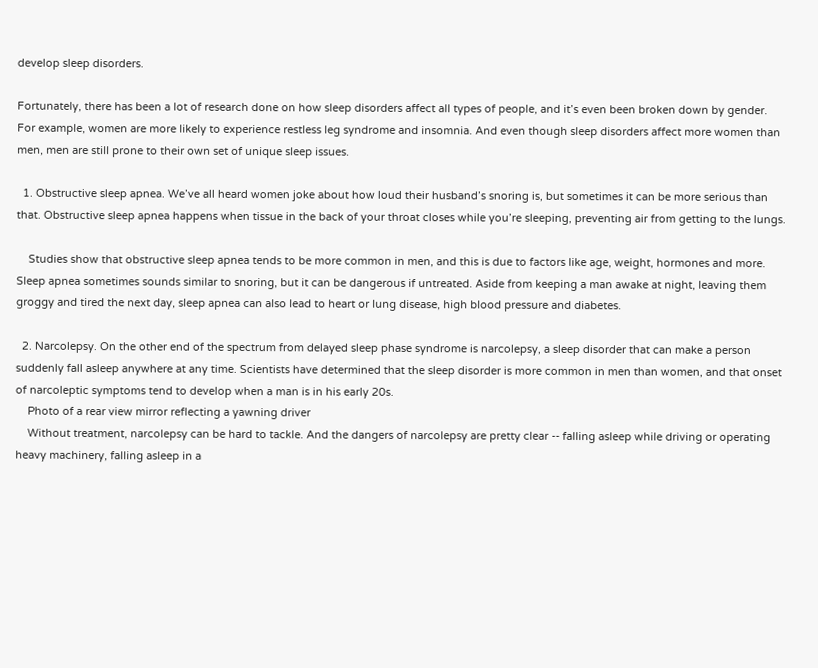develop sleep disorders.

Fortunately, there has been a lot of research done on how sleep disorders affect all types of people, and it’s even been broken down by gender. For example, women are more likely to experience restless leg syndrome and insomnia. And even though sleep disorders affect more women than men, men are still prone to their own set of unique sleep issues.

  1. Obstructive sleep apnea. We’ve all heard women joke about how loud their husband’s snoring is, but sometimes it can be more serious than that. Obstructive sleep apnea happens when tissue in the back of your throat closes while you’re sleeping, preventing air from getting to the lungs.

    Studies show that obstructive sleep apnea tends to be more common in men, and this is due to factors like age, weight, hormones and more. Sleep apnea sometimes sounds similar to snoring, but it can be dangerous if untreated. Aside from keeping a man awake at night, leaving them groggy and tired the next day, sleep apnea can also lead to heart or lung disease, high blood pressure and diabetes.

  2. Narcolepsy. On the other end of the spectrum from delayed sleep phase syndrome is narcolepsy, a sleep disorder that can make a person suddenly fall asleep anywhere at any time. Scientists have determined that the sleep disorder is more common in men than women, and that onset of narcoleptic symptoms tend to develop when a man is in his early 20s.
    Photo of a rear view mirror reflecting a yawning driver
    Without treatment, narcolepsy can be hard to tackle. And the dangers of narcolepsy are pretty clear -- falling asleep while driving or operating heavy machinery, falling asleep in a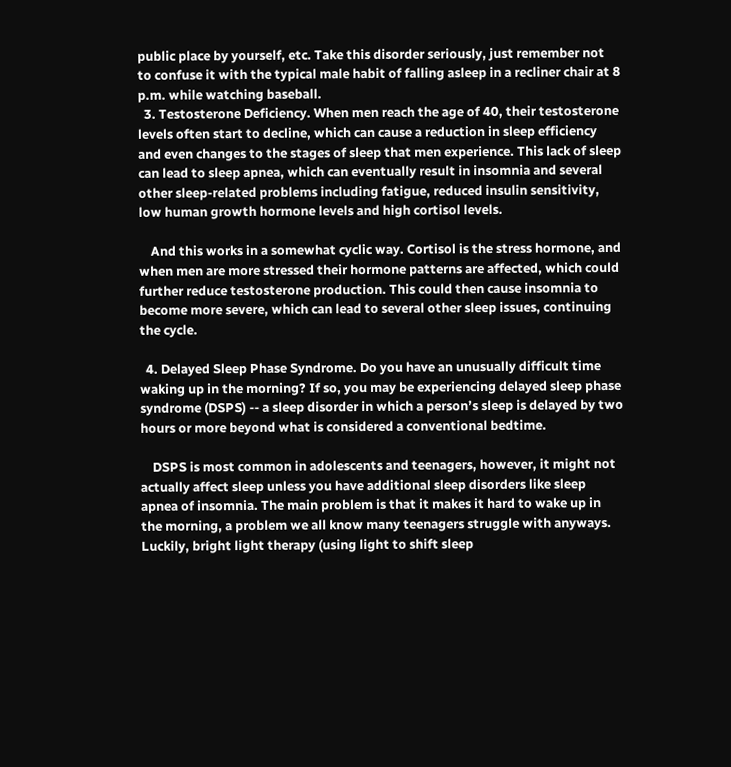public place by yourself, etc. Take this disorder seriously, just remember not to confuse it with the typical male habit of falling asleep in a recliner chair at 8 p.m. while watching baseball.
  3. Testosterone Deficiency. When men reach the age of 40, their testosterone levels often start to decline, which can cause a reduction in sleep efficiency and even changes to the stages of sleep that men experience. This lack of sleep can lead to sleep apnea, which can eventually result in insomnia and several other sleep-related problems including fatigue, reduced insulin sensitivity, low human growth hormone levels and high cortisol levels.

    And this works in a somewhat cyclic way. Cortisol is the stress hormone, and when men are more stressed their hormone patterns are affected, which could further reduce testosterone production. This could then cause insomnia to become more severe, which can lead to several other sleep issues, continuing the cycle.

  4. Delayed Sleep Phase Syndrome. Do you have an unusually difficult time waking up in the morning? If so, you may be experiencing delayed sleep phase syndrome (DSPS) -- a sleep disorder in which a person’s sleep is delayed by two hours or more beyond what is considered a conventional bedtime.

    DSPS is most common in adolescents and teenagers, however, it might not actually affect sleep unless you have additional sleep disorders like sleep apnea of insomnia. The main problem is that it makes it hard to wake up in the morning, a problem we all know many teenagers struggle with anyways. Luckily, bright light therapy (using light to shift sleep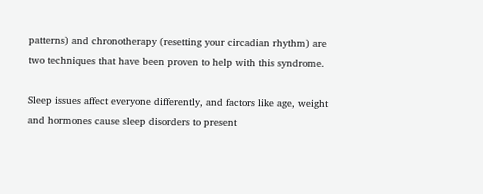patterns) and chronotherapy (resetting your circadian rhythm) are two techniques that have been proven to help with this syndrome.

Sleep issues affect everyone differently, and factors like age, weight and hormones cause sleep disorders to present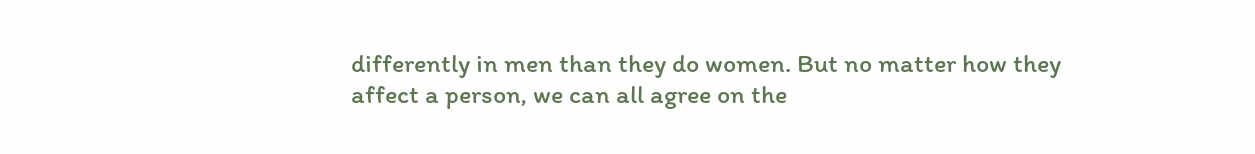differently in men than they do women. But no matter how they affect a person, we can all agree on the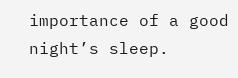importance of a good night’s sleep.